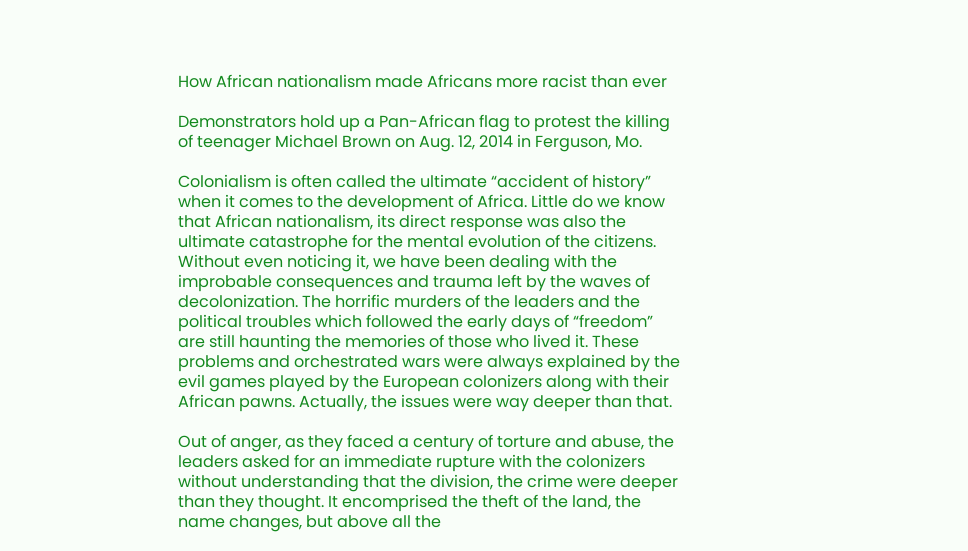How African nationalism made Africans more racist than ever

Demonstrators hold up a Pan-African flag to protest the killing of teenager Michael Brown on Aug. 12, 2014 in Ferguson, Mo.

Colonialism is often called the ultimate “accident of history” when it comes to the development of Africa. Little do we know that African nationalism, its direct response was also the ultimate catastrophe for the mental evolution of the citizens. Without even noticing it, we have been dealing with the improbable consequences and trauma left by the waves of decolonization. The horrific murders of the leaders and the political troubles which followed the early days of “freedom” are still haunting the memories of those who lived it. These problems and orchestrated wars were always explained by the evil games played by the European colonizers along with their African pawns. Actually, the issues were way deeper than that.

Out of anger, as they faced a century of torture and abuse, the leaders asked for an immediate rupture with the colonizers without understanding that the division, the crime were deeper than they thought. It encomprised the theft of the land, the name changes, but above all the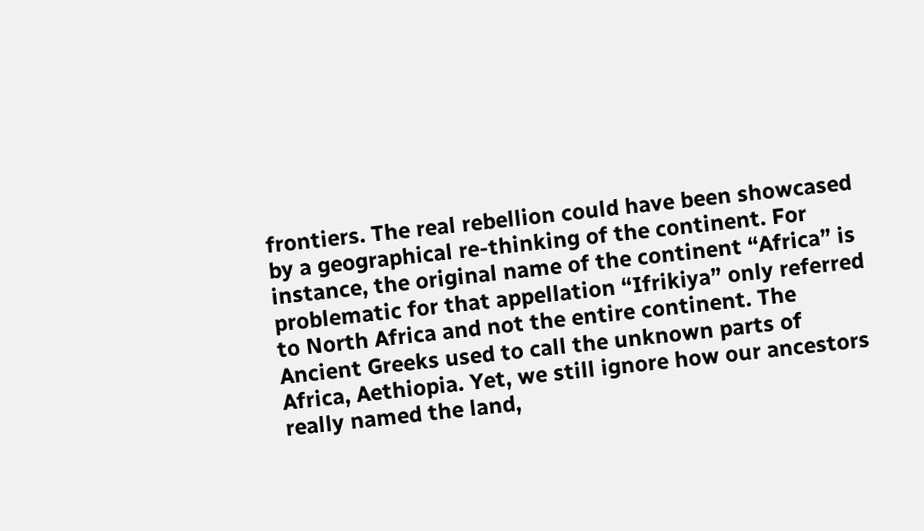frontiers. The real rebellion could have been showcased by a geographical re-thinking of the continent. For instance, the original name of the continent “Africa” is problematic for that appellation “Ifrikiya” only referred to North Africa and not the entire continent. The Ancient Greeks used to call the unknown parts of Africa, Aethiopia. Yet, we still ignore how our ancestors really named the land,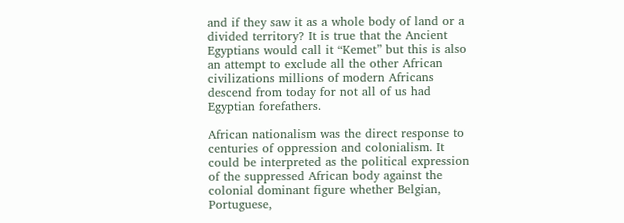and if they saw it as a whole body of land or a divided territory? It is true that the Ancient Egyptians would call it “Kemet” but this is also an attempt to exclude all the other African civilizations millions of modern Africans descend from today for not all of us had Egyptian forefathers.

African nationalism was the direct response to centuries of oppression and colonialism. It could be interpreted as the political expression of the suppressed African body against the colonial dominant figure whether Belgian, Portuguese,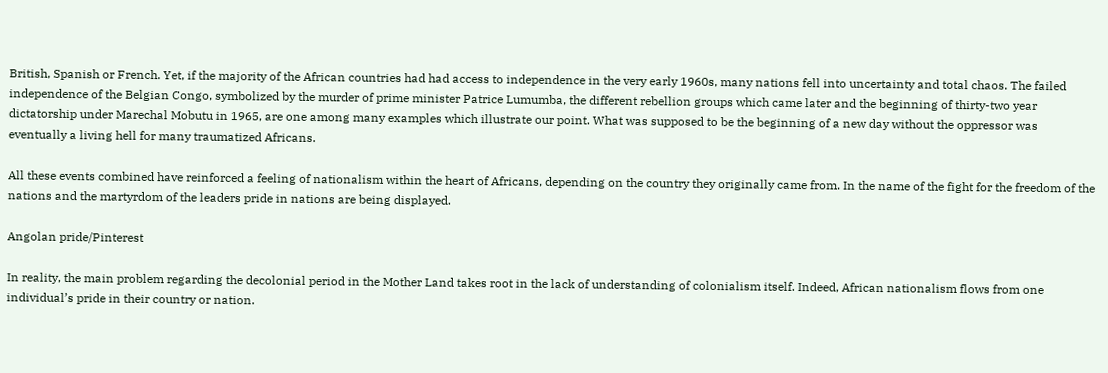British, Spanish or French. Yet, if the majority of the African countries had had access to independence in the very early 1960s, many nations fell into uncertainty and total chaos. The failed independence of the Belgian Congo, symbolized by the murder of prime minister Patrice Lumumba, the different rebellion groups which came later and the beginning of thirty-two year dictatorship under Marechal Mobutu in 1965, are one among many examples which illustrate our point. What was supposed to be the beginning of a new day without the oppressor was eventually a living hell for many traumatized Africans.

All these events combined have reinforced a feeling of nationalism within the heart of Africans, depending on the country they originally came from. In the name of the fight for the freedom of the nations and the martyrdom of the leaders pride in nations are being displayed.

Angolan pride/Pinterest

In reality, the main problem regarding the decolonial period in the Mother Land takes root in the lack of understanding of colonialism itself. Indeed, African nationalism flows from one individual’s pride in their country or nation.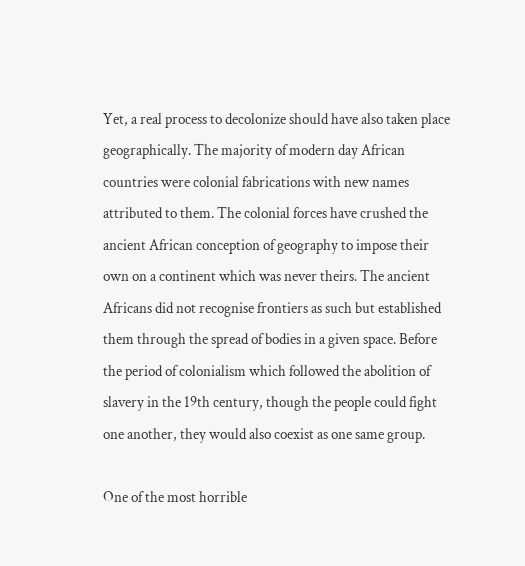Yet, a real process to decolonize should have also taken place geographically. The majority of modern day African countries were colonial fabrications with new names attributed to them. The colonial forces have crushed the ancient African conception of geography to impose their own on a continent which was never theirs. The ancient Africans did not recognise frontiers as such but established them through the spread of bodies in a given space. Before the period of colonialism which followed the abolition of slavery in the 19th century, though the people could fight one another, they would also coexist as one same group.

One of the most horrible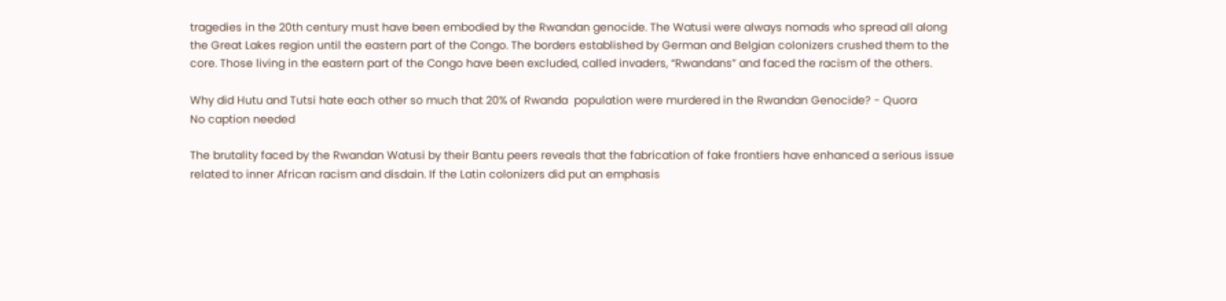tragedies in the 20th century must have been embodied by the Rwandan genocide. The Watusi were always nomads who spread all along the Great Lakes region until the eastern part of the Congo. The borders established by German and Belgian colonizers crushed them to the core. Those living in the eastern part of the Congo have been excluded, called invaders, “Rwandans” and faced the racism of the others.

Why did Hutu and Tutsi hate each other so much that 20% of Rwanda  population were murdered in the Rwandan Genocide? - Quora
No caption needed

The brutality faced by the Rwandan Watusi by their Bantu peers reveals that the fabrication of fake frontiers have enhanced a serious issue related to inner African racism and disdain. If the Latin colonizers did put an emphasis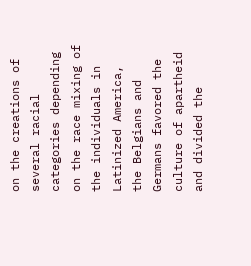on the creations of several racial categories depending on the race mixing of the individuals in Latinized America, the Belgians and Germans favored the culture of apartheid and divided the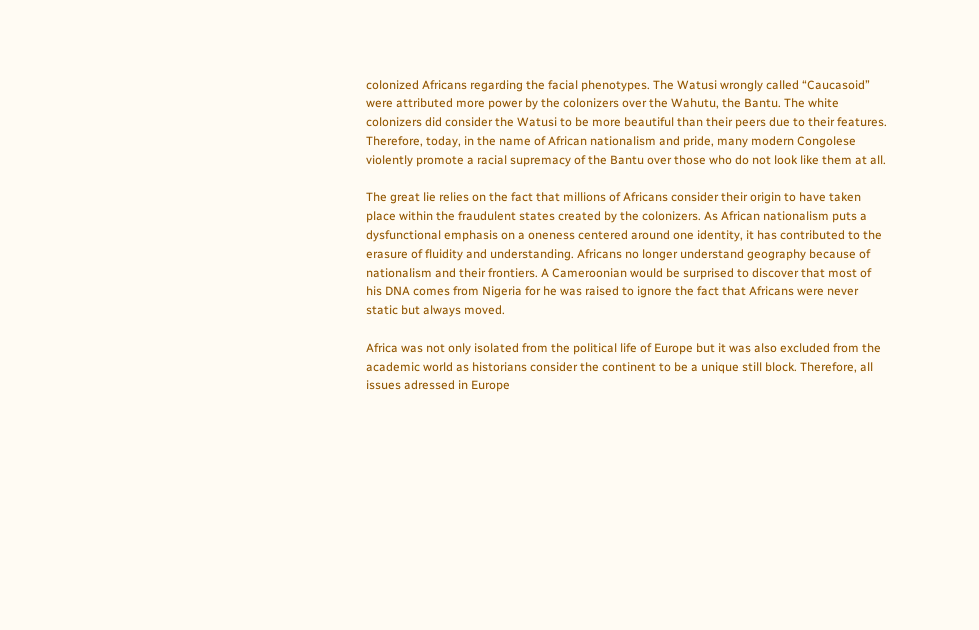colonized Africans regarding the facial phenotypes. The Watusi wrongly called “Caucasoid” were attributed more power by the colonizers over the Wahutu, the Bantu. The white colonizers did consider the Watusi to be more beautiful than their peers due to their features. Therefore, today, in the name of African nationalism and pride, many modern Congolese violently promote a racial supremacy of the Bantu over those who do not look like them at all.

The great lie relies on the fact that millions of Africans consider their origin to have taken place within the fraudulent states created by the colonizers. As African nationalism puts a dysfunctional emphasis on a oneness centered around one identity, it has contributed to the erasure of fluidity and understanding. Africans no longer understand geography because of nationalism and their frontiers. A Cameroonian would be surprised to discover that most of his DNA comes from Nigeria for he was raised to ignore the fact that Africans were never static but always moved.

Africa was not only isolated from the political life of Europe but it was also excluded from the academic world as historians consider the continent to be a unique still block. Therefore, all issues adressed in Europe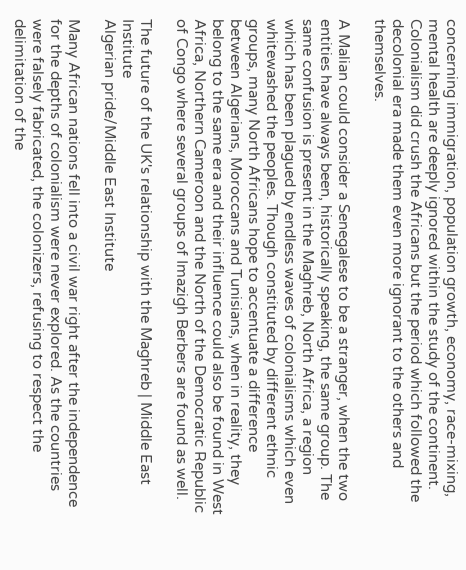concerning immigration, population growth, economy, race-mixing, mental health are deeply ignored within the study of the continent. Colonialism did crush the Africans but the period which followed the decolonial era made them even more ignorant to the others and themselves.

A Malian could consider a Senegalese to be a stranger, when the two entities have always been, historically speaking, the same group. The same confusion is present in the Maghreb, North Africa, a region which has been plagued by endless waves of colonialisms which even whitewashed the peoples. Though constituted by different ethnic groups, many North Africans hope to accentuate a difference between Algerians, Moroccans and Tunisians, when in reality, they belong to the same era and their influence could also be found in West Africa, Northern Cameroon and the North of the Democratic Republic of Congo where several groups of Imazigh Berbers are found as well.

The future of the UK's relationship with the Maghreb | Middle East Institute
Algerian pride/Middle East Institute

Many African nations fell into a civil war right after the independence for the depths of colonialism were never explored. As the countries were falsely fabricated, the colonizers, refusing to respect the delimitation of the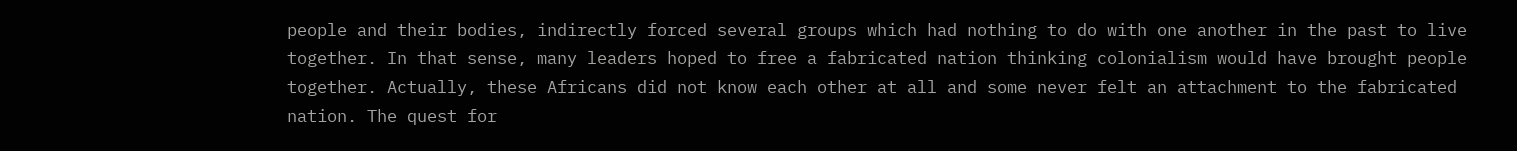people and their bodies, indirectly forced several groups which had nothing to do with one another in the past to live together. In that sense, many leaders hoped to free a fabricated nation thinking colonialism would have brought people together. Actually, these Africans did not know each other at all and some never felt an attachment to the fabricated nation. The quest for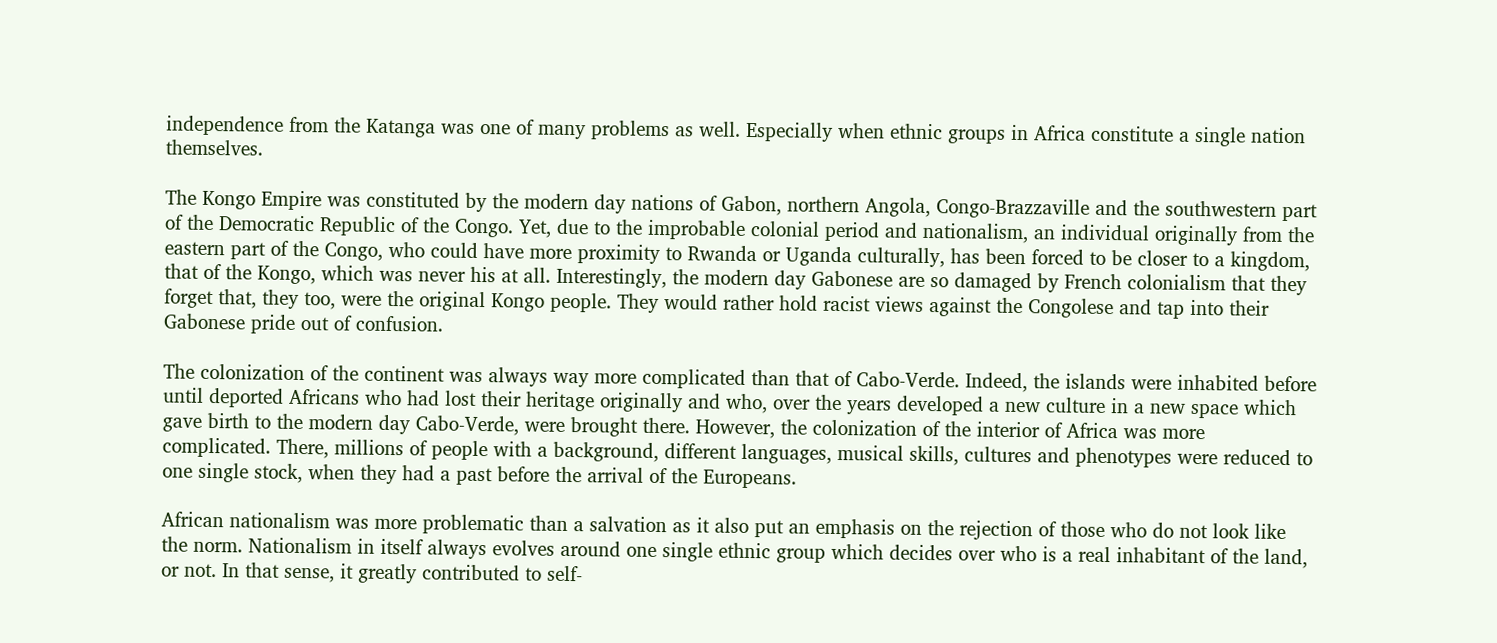independence from the Katanga was one of many problems as well. Especially when ethnic groups in Africa constitute a single nation themselves.

The Kongo Empire was constituted by the modern day nations of Gabon, northern Angola, Congo-Brazzaville and the southwestern part of the Democratic Republic of the Congo. Yet, due to the improbable colonial period and nationalism, an individual originally from the eastern part of the Congo, who could have more proximity to Rwanda or Uganda culturally, has been forced to be closer to a kingdom, that of the Kongo, which was never his at all. Interestingly, the modern day Gabonese are so damaged by French colonialism that they forget that, they too, were the original Kongo people. They would rather hold racist views against the Congolese and tap into their Gabonese pride out of confusion.

The colonization of the continent was always way more complicated than that of Cabo-Verde. Indeed, the islands were inhabited before until deported Africans who had lost their heritage originally and who, over the years developed a new culture in a new space which gave birth to the modern day Cabo-Verde, were brought there. However, the colonization of the interior of Africa was more complicated. There, millions of people with a background, different languages, musical skills, cultures and phenotypes were reduced to one single stock, when they had a past before the arrival of the Europeans.

African nationalism was more problematic than a salvation as it also put an emphasis on the rejection of those who do not look like the norm. Nationalism in itself always evolves around one single ethnic group which decides over who is a real inhabitant of the land, or not. In that sense, it greatly contributed to self-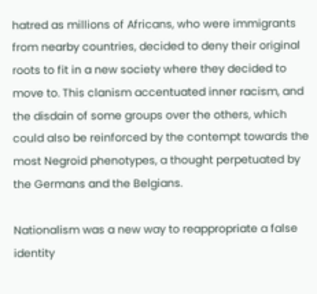hatred as millions of Africans, who were immigrants from nearby countries, decided to deny their original roots to fit in a new society where they decided to move to. This clanism accentuated inner racism, and the disdain of some groups over the others, which could also be reinforced by the contempt towards the most Negroid phenotypes, a thought perpetuated by the Germans and the Belgians.

Nationalism was a new way to reappropriate a false identity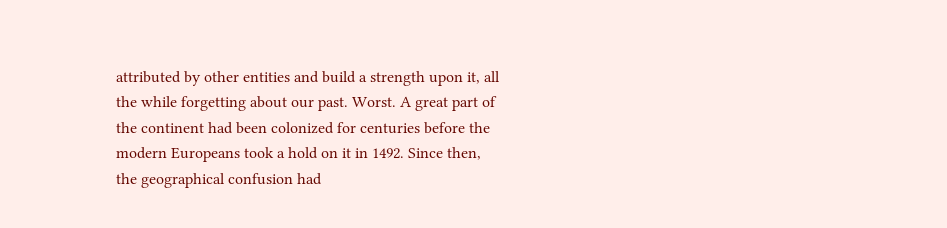attributed by other entities and build a strength upon it, all the while forgetting about our past. Worst. A great part of the continent had been colonized for centuries before the modern Europeans took a hold on it in 1492. Since then, the geographical confusion had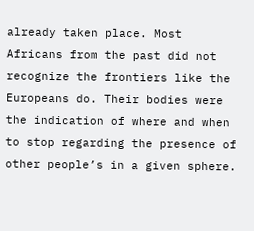already taken place. Most Africans from the past did not recognize the frontiers like the Europeans do. Their bodies were the indication of where and when to stop regarding the presence of other people’s in a given sphere.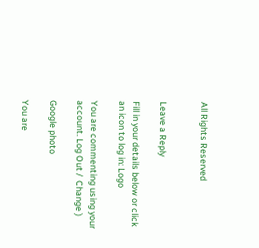All Rights Reserved


Leave a Reply

Fill in your details below or click an icon to log in: Logo

You are commenting using your account. Log Out /  Change )

Google photo

You are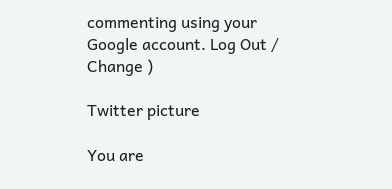commenting using your Google account. Log Out /  Change )

Twitter picture

You are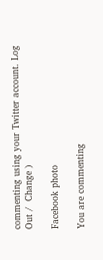commenting using your Twitter account. Log Out /  Change )

Facebook photo

You are commenting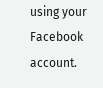using your Facebook account.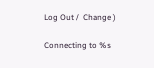Log Out /  Change )

Connecting to %s